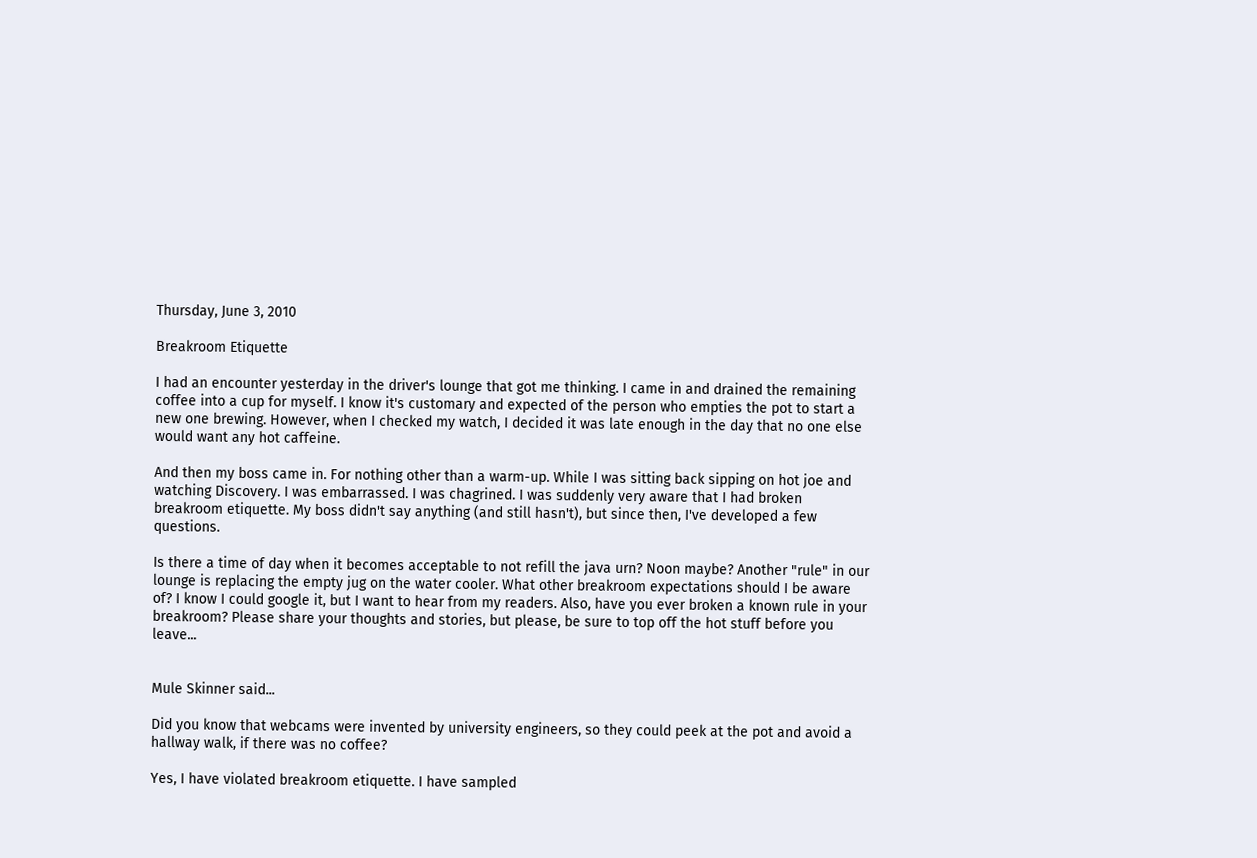Thursday, June 3, 2010

Breakroom Etiquette

I had an encounter yesterday in the driver's lounge that got me thinking. I came in and drained the remaining coffee into a cup for myself. I know it's customary and expected of the person who empties the pot to start a new one brewing. However, when I checked my watch, I decided it was late enough in the day that no one else would want any hot caffeine.

And then my boss came in. For nothing other than a warm-up. While I was sitting back sipping on hot joe and watching Discovery. I was embarrassed. I was chagrined. I was suddenly very aware that I had broken breakroom etiquette. My boss didn't say anything (and still hasn't), but since then, I've developed a few questions.

Is there a time of day when it becomes acceptable to not refill the java urn? Noon maybe? Another "rule" in our lounge is replacing the empty jug on the water cooler. What other breakroom expectations should I be aware of? I know I could google it, but I want to hear from my readers. Also, have you ever broken a known rule in your breakroom? Please share your thoughts and stories, but please, be sure to top off the hot stuff before you leave...


Mule Skinner said...

Did you know that webcams were invented by university engineers, so they could peek at the pot and avoid a hallway walk, if there was no coffee?

Yes, I have violated breakroom etiquette. I have sampled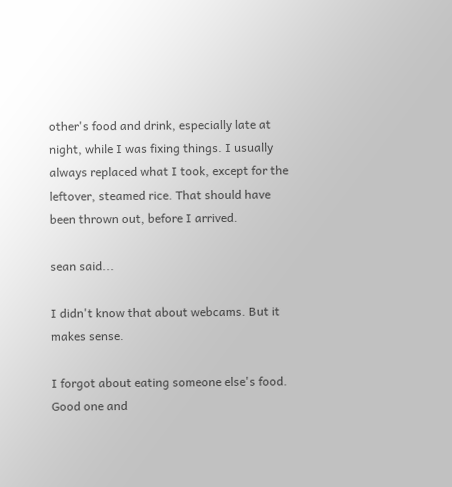other's food and drink, especially late at night, while I was fixing things. I usually always replaced what I took, except for the leftover, steamed rice. That should have been thrown out, before I arrived.

sean said...

I didn't know that about webcams. But it makes sense.

I forgot about eating someone else's food. Good one and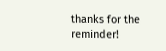thanks for the reminder!